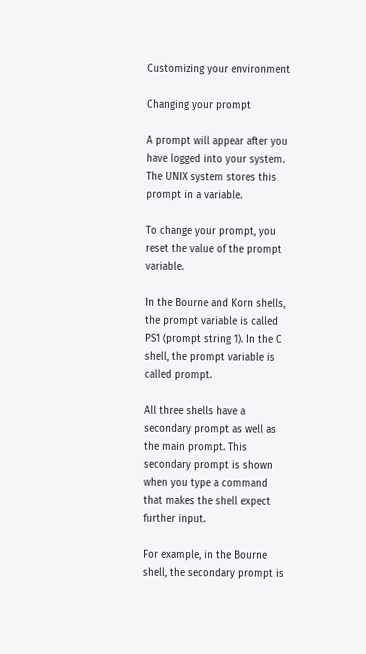Customizing your environment

Changing your prompt

A prompt will appear after you have logged into your system. The UNIX system stores this prompt in a variable.

To change your prompt, you reset the value of the prompt variable.

In the Bourne and Korn shells, the prompt variable is called PS1 (prompt string 1). In the C shell, the prompt variable is called prompt.

All three shells have a secondary prompt as well as the main prompt. This secondary prompt is shown when you type a command that makes the shell expect further input.

For example, in the Bourne shell, the secondary prompt is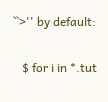``>'' by default:

   $ for i in *.tut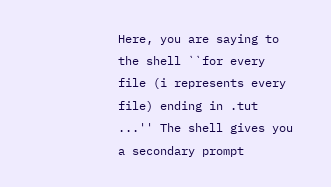Here, you are saying to the shell ``for every file (i represents every file) ending in .tut ...'' The shell gives you a secondary prompt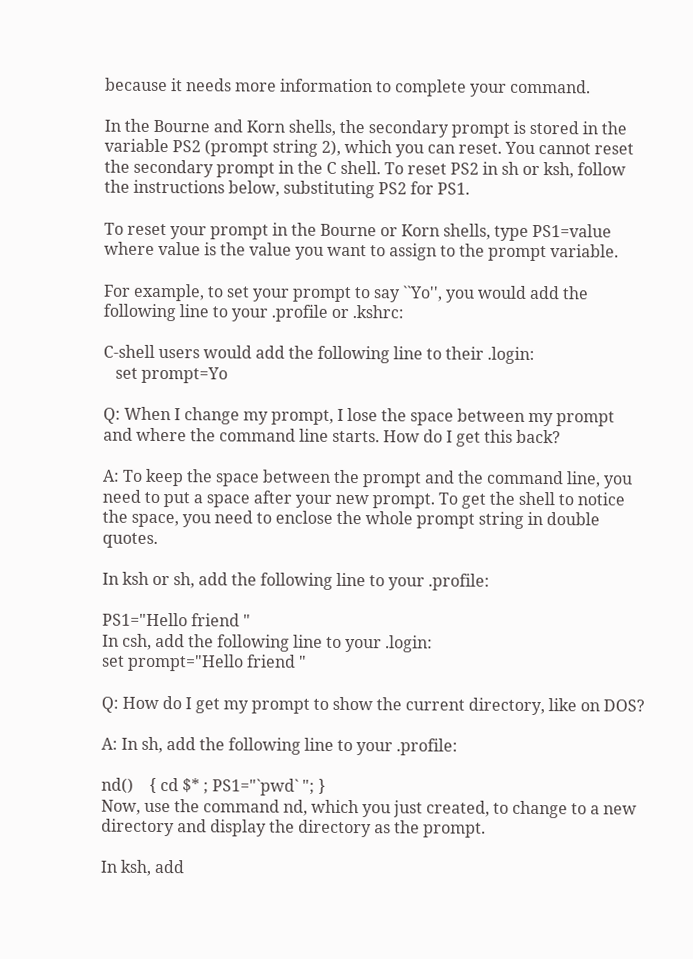because it needs more information to complete your command.

In the Bourne and Korn shells, the secondary prompt is stored in the variable PS2 (prompt string 2), which you can reset. You cannot reset the secondary prompt in the C shell. To reset PS2 in sh or ksh, follow the instructions below, substituting PS2 for PS1.

To reset your prompt in the Bourne or Korn shells, type PS1=value where value is the value you want to assign to the prompt variable.

For example, to set your prompt to say ``Yo'', you would add the following line to your .profile or .kshrc:

C-shell users would add the following line to their .login:
   set prompt=Yo

Q: When I change my prompt, I lose the space between my prompt and where the command line starts. How do I get this back?

A: To keep the space between the prompt and the command line, you need to put a space after your new prompt. To get the shell to notice the space, you need to enclose the whole prompt string in double quotes.

In ksh or sh, add the following line to your .profile:

PS1="Hello friend "
In csh, add the following line to your .login:
set prompt="Hello friend "

Q: How do I get my prompt to show the current directory, like on DOS?

A: In sh, add the following line to your .profile:

nd()    { cd $* ; PS1="`pwd` "; }
Now, use the command nd, which you just created, to change to a new directory and display the directory as the prompt.

In ksh, add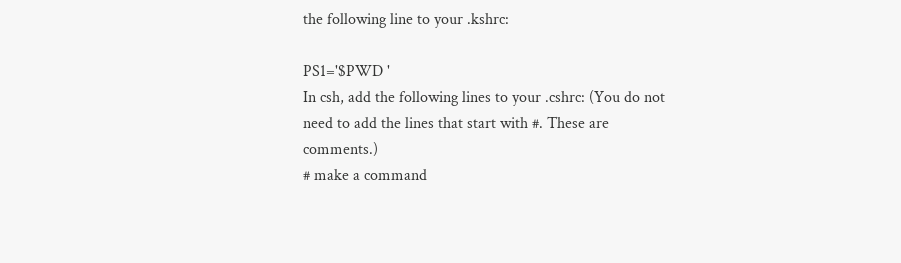the following line to your .kshrc:

PS1='$PWD '
In csh, add the following lines to your .cshrc: (You do not need to add the lines that start with #. These are comments.)
# make a command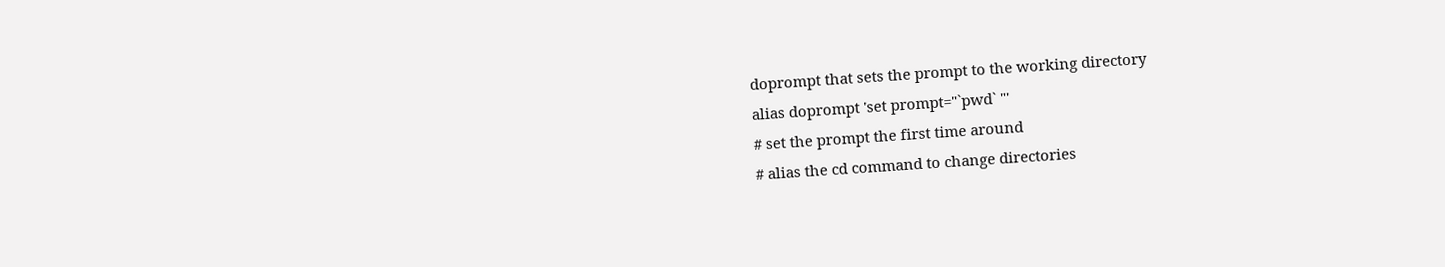doprompt that sets the prompt to the working directory
alias doprompt 'set prompt="`pwd` "'
# set the prompt the first time around
# alias the cd command to change directories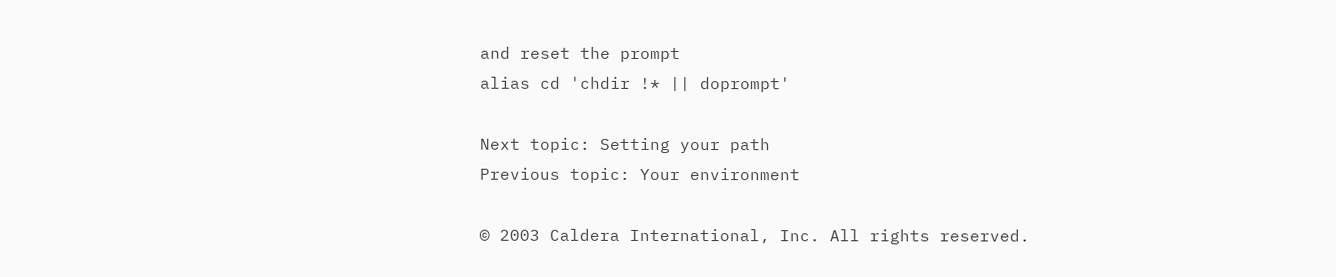and reset the prompt
alias cd 'chdir !* || doprompt'

Next topic: Setting your path
Previous topic: Your environment

© 2003 Caldera International, Inc. All rights reserved.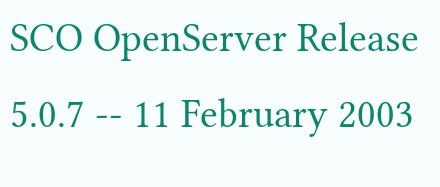SCO OpenServer Release 5.0.7 -- 11 February 2003